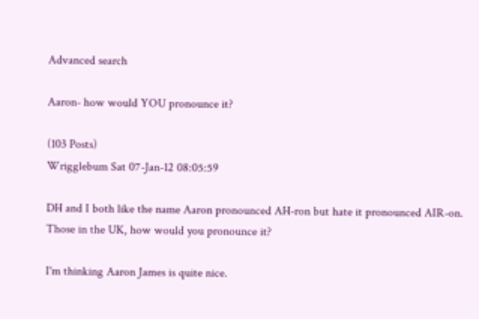Advanced search

Aaron- how would YOU pronounce it?

(103 Posts)
Wrigglebum Sat 07-Jan-12 08:05:59

DH and I both like the name Aaron pronounced AH-ron but hate it pronounced AIR-on. Those in the UK, how would you pronounce it?

I'm thinking Aaron James is quite nice.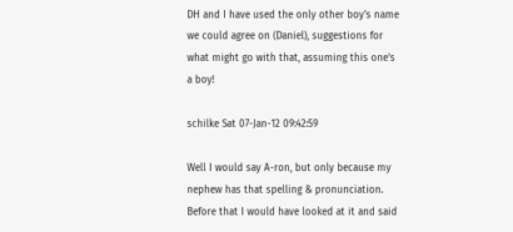DH and I have used the only other boy's name we could agree on (Daniel), suggestions for what might go with that, assuming this one's a boy!

schilke Sat 07-Jan-12 09:42:59

Well I would say A-ron, but only because my nephew has that spelling & pronunciation. Before that I would have looked at it and said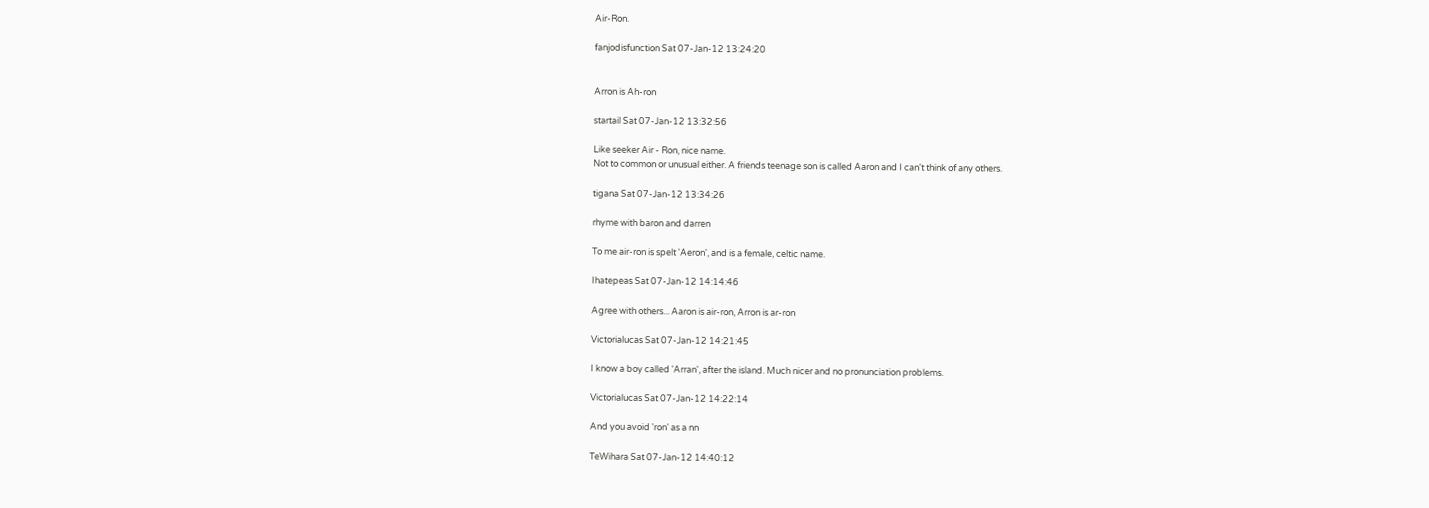Air-Ron.

fanjodisfunction Sat 07-Jan-12 13:24:20


Arron is Ah-ron

startail Sat 07-Jan-12 13:32:56

Like seeker Air - Ron, nice name.
Not to common or unusual either. A friends teenage son is called Aaron and I can't think of any others.

tigana Sat 07-Jan-12 13:34:26

rhyme with baron and darren

To me air-ron is spelt 'Aeron', and is a female, celtic name.

Ihatepeas Sat 07-Jan-12 14:14:46

Agree with others... Aaron is air-ron, Arron is ar-ron

Victorialucas Sat 07-Jan-12 14:21:45

I know a boy called 'Arran', after the island. Much nicer and no pronunciation problems.

Victorialucas Sat 07-Jan-12 14:22:14

And you avoid 'ron' as a nn

TeWihara Sat 07-Jan-12 14:40:12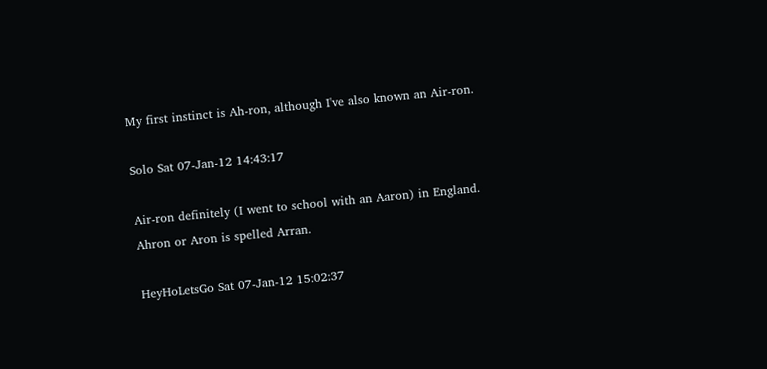My first instinct is Ah-ron, although I've also known an Air-ron.

Solo Sat 07-Jan-12 14:43:17

Air-ron definitely (I went to school with an Aaron) in England.
Ahron or Aron is spelled Arran.

HeyHoLetsGo Sat 07-Jan-12 15:02:37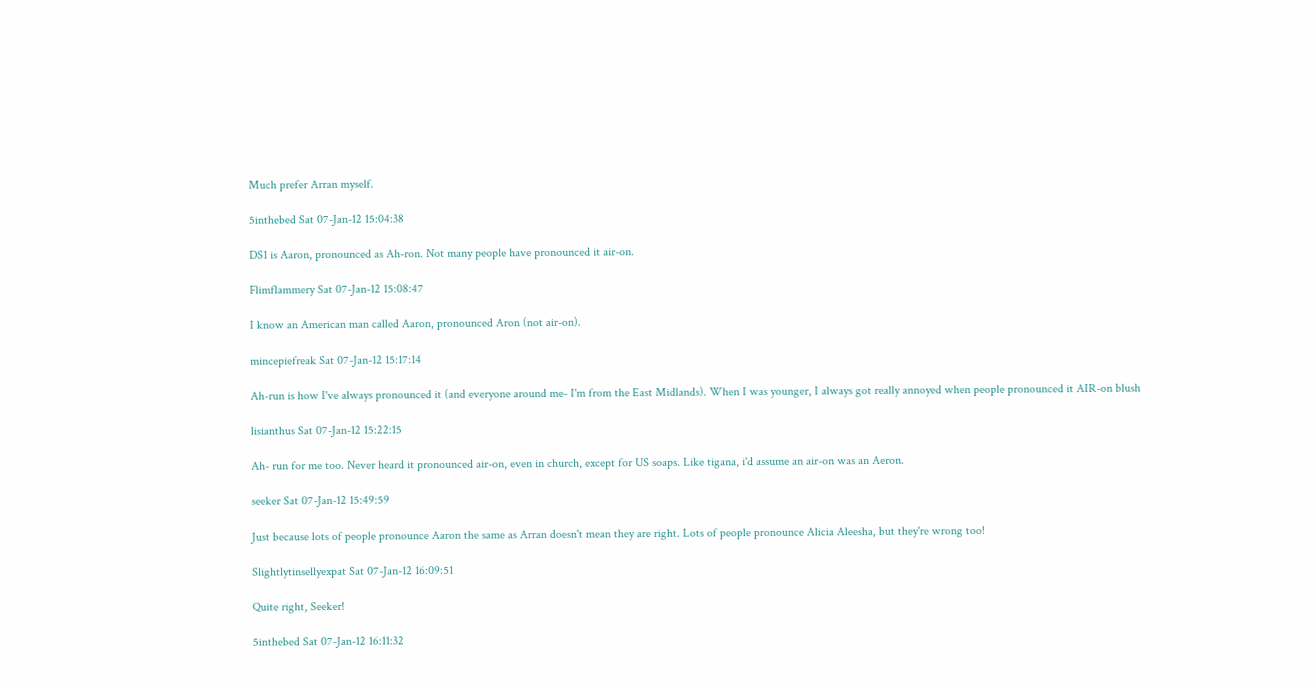Much prefer Arran myself.

5inthebed Sat 07-Jan-12 15:04:38

DS1 is Aaron, pronounced as Ah-ron. Not many people have pronounced it air-on.

Flimflammery Sat 07-Jan-12 15:08:47

I know an American man called Aaron, pronounced Aron (not air-on).

mincepiefreak Sat 07-Jan-12 15:17:14

Ah-run is how I've always pronounced it (and everyone around me- I'm from the East Midlands). When I was younger, I always got really annoyed when people pronounced it AIR-on blush

lisianthus Sat 07-Jan-12 15:22:15

Ah- run for me too. Never heard it pronounced air-on, even in church, except for US soaps. Like tigana, i'd assume an air-on was an Aeron.

seeker Sat 07-Jan-12 15:49:59

Just because lots of people pronounce Aaron the same as Arran doesn't mean they are right. Lots of people pronounce Alicia Aleesha, but they're wrong too!

Slightlytinsellyexpat Sat 07-Jan-12 16:09:51

Quite right, Seeker!

5inthebed Sat 07-Jan-12 16:11:32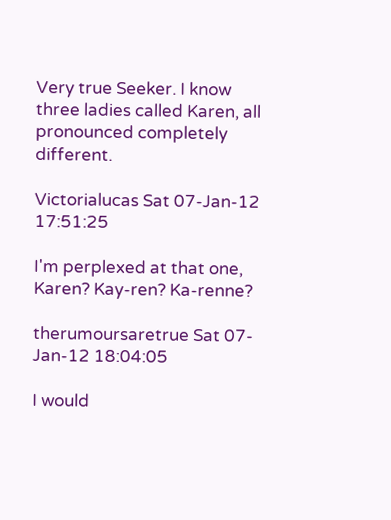Very true Seeker. I know three ladies called Karen, all pronounced completely different.

Victorialucas Sat 07-Jan-12 17:51:25

I'm perplexed at that one, Karen? Kay-ren? Ka-renne?

therumoursaretrue Sat 07-Jan-12 18:04:05

I would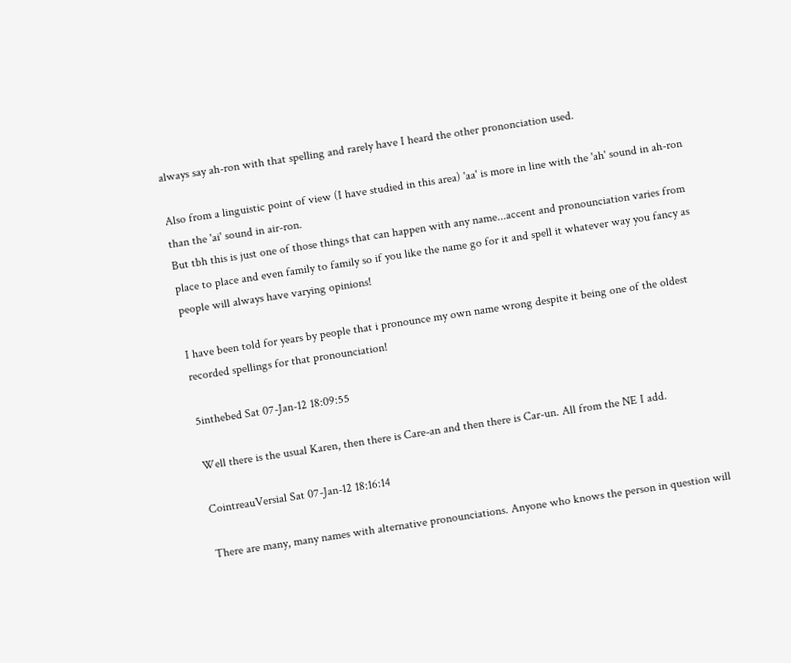always say ah-ron with that spelling and rarely have I heard the other prononciation used.

Also from a linguistic point of view (I have studied in this area) 'aa' is more in line with the 'ah' sound in ah-ron than the 'ai' sound in air-ron.
But tbh this is just one of those things that can happen with any name...accent and pronounciation varies from place to place and even family to family so if you like the name go for it and spell it whatever way you fancy as people will always have varying opinions!

I have been told for years by people that i pronounce my own name wrong despite it being one of the oldest recorded spellings for that pronounciation!

5inthebed Sat 07-Jan-12 18:09:55

Well there is the usual Karen, then there is Care-an and then there is Car-un. All from the NE I add.

CointreauVersial Sat 07-Jan-12 18:16:14

There are many, many names with alternative pronounciations. Anyone who knows the person in question will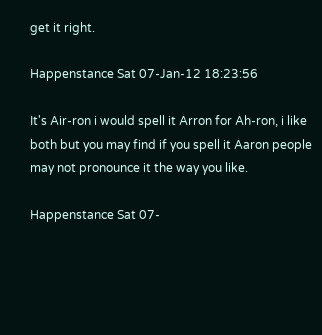get it right.

Happenstance Sat 07-Jan-12 18:23:56

It's Air-ron i would spell it Arron for Ah-ron, i like both but you may find if you spell it Aaron people may not pronounce it the way you like.

Happenstance Sat 07-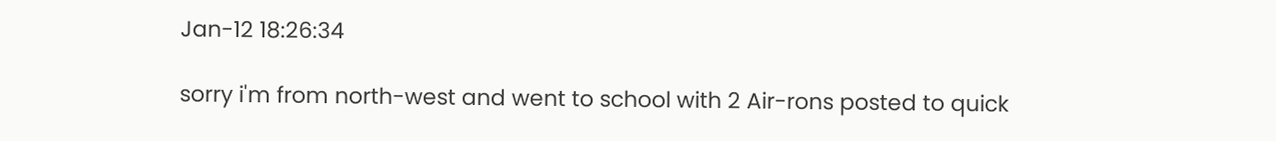Jan-12 18:26:34

sorry i'm from north-west and went to school with 2 Air-rons posted to quick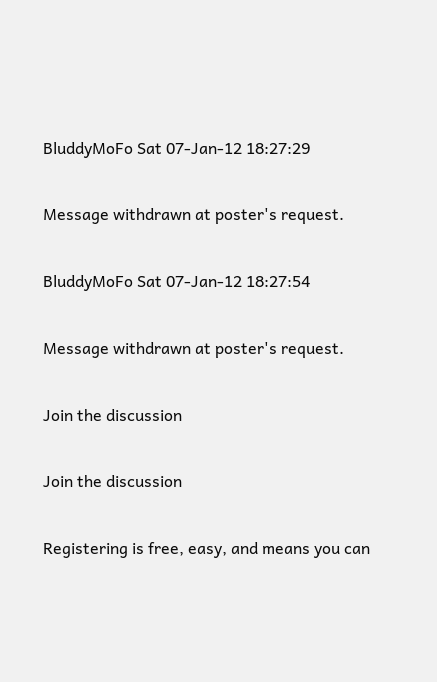BluddyMoFo Sat 07-Jan-12 18:27:29

Message withdrawn at poster's request.

BluddyMoFo Sat 07-Jan-12 18:27:54

Message withdrawn at poster's request.

Join the discussion

Join the discussion

Registering is free, easy, and means you can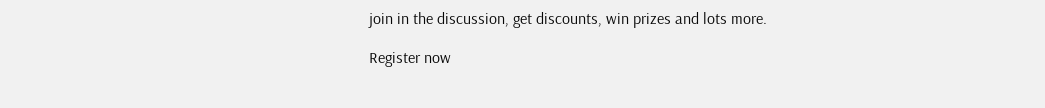join in the discussion, get discounts, win prizes and lots more.

Register now